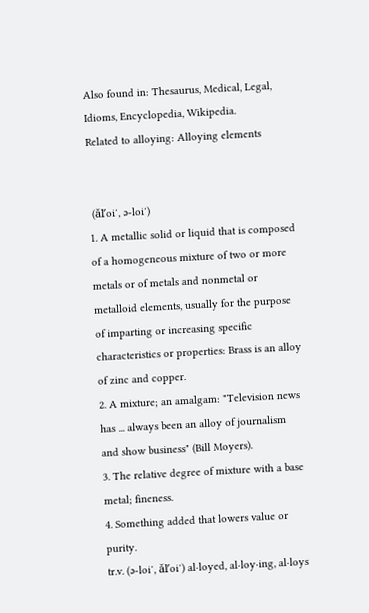Also found in: Thesaurus, Medical, Legal, Idioms, Encyclopedia, Wikipedia.
Related to alloying: Alloying elements


 (ăl′oi′, ə-loi′)
1. A metallic solid or liquid that is composed of a homogeneous mixture of two or more metals or of metals and nonmetal or metalloid elements, usually for the purpose of imparting or increasing specific characteristics or properties: Brass is an alloy of zinc and copper.
2. A mixture; an amalgam: "Television news has ... always been an alloy of journalism and show business" (Bill Moyers).
3. The relative degree of mixture with a base metal; fineness.
4. Something added that lowers value or purity.
tr.v. (ə-loi′, ăl′oi′) al·loyed, al·loy·ing, al·loys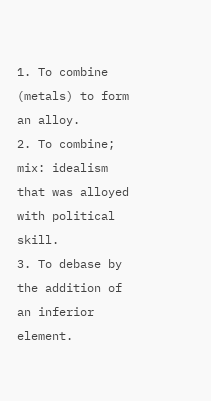1. To combine (metals) to form an alloy.
2. To combine; mix: idealism that was alloyed with political skill.
3. To debase by the addition of an inferior element.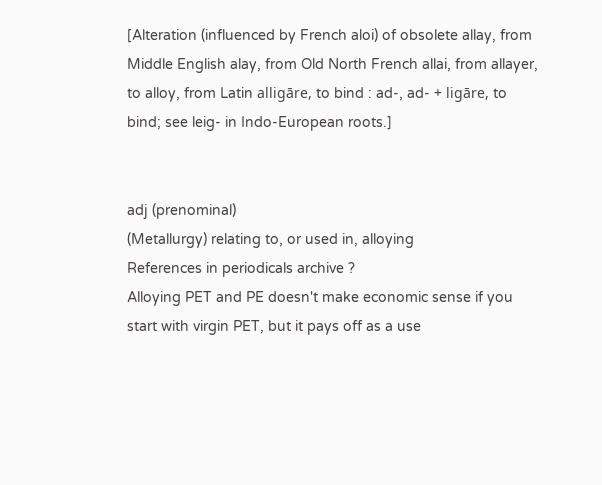[Alteration (influenced by French aloi) of obsolete allay, from Middle English alay, from Old North French allai, from allayer, to alloy, from Latin alligāre, to bind : ad-, ad- + ligāre, to bind; see leig- in Indo-European roots.]


adj (prenominal)
(Metallurgy) relating to, or used in, alloying
References in periodicals archive ?
Alloying PET and PE doesn't make economic sense if you start with virgin PET, but it pays off as a use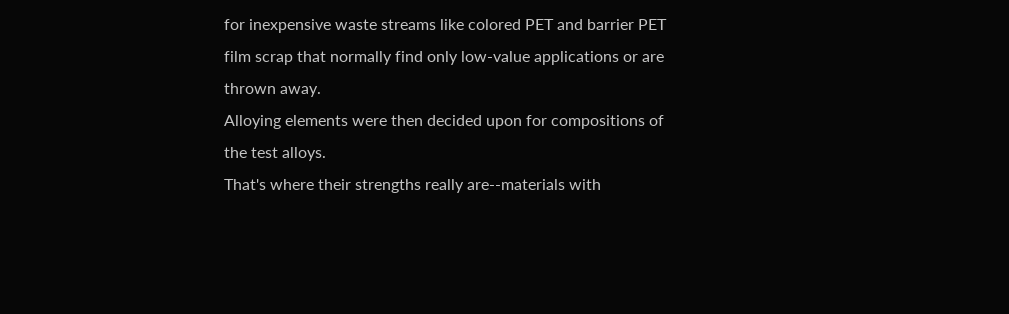for inexpensive waste streams like colored PET and barrier PET film scrap that normally find only low-value applications or are thrown away.
Alloying elements were then decided upon for compositions of the test alloys.
That's where their strengths really are--materials with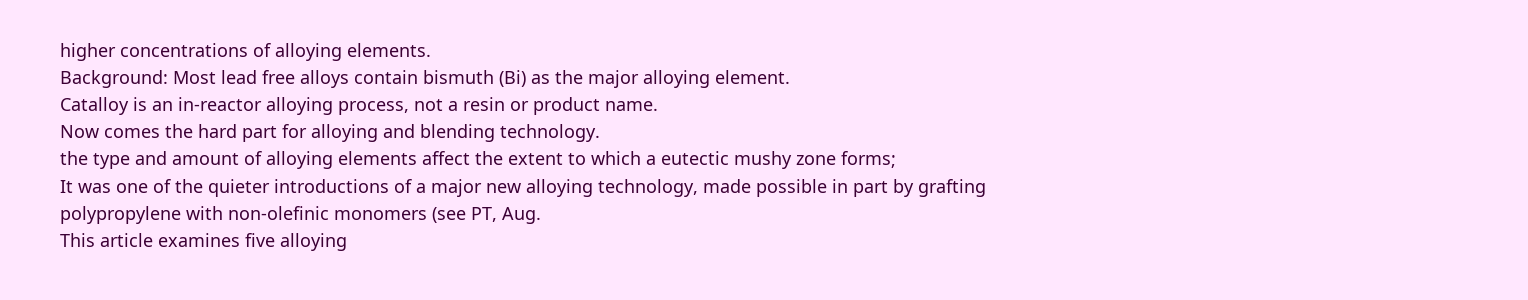higher concentrations of alloying elements.
Background: Most lead free alloys contain bismuth (Bi) as the major alloying element.
Catalloy is an in-reactor alloying process, not a resin or product name.
Now comes the hard part for alloying and blending technology.
the type and amount of alloying elements affect the extent to which a eutectic mushy zone forms;
It was one of the quieter introductions of a major new alloying technology, made possible in part by grafting polypropylene with non-olefinic monomers (see PT, Aug.
This article examines five alloying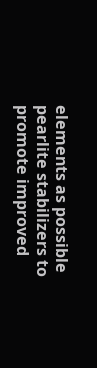elements as possible pearlite stabilizers to promote improved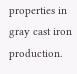properties in gray cast iron production.